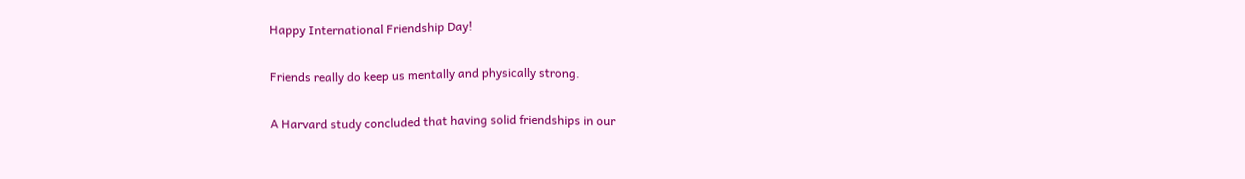Happy International Friendship Day!

Friends really do keep us mentally and physically strong.

A Harvard study concluded that having solid friendships in our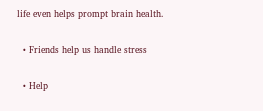life even helps prompt brain health.

  • Friends help us handle stress

  • Help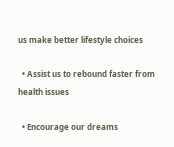us make better lifestyle choices

  • Assist us to rebound faster from health issues

  • Encourage our dreams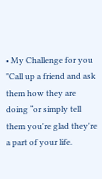• My Challenge for you "Call up a friend and ask them how they are doing “or simply tell them you're glad they're a part of your life.